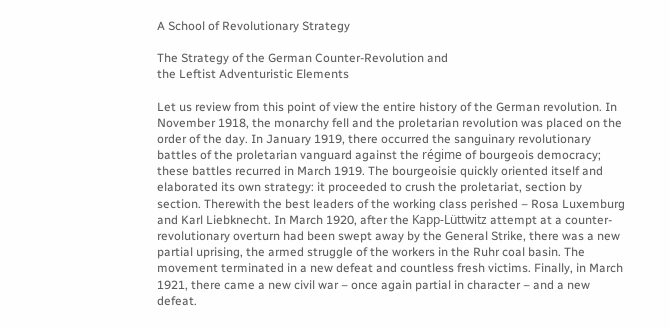A School of Revolutionary Strategy

The Strategy of the German Counter-Revolution and
the Leftist Adventuristic Elements

Let us review from this point of view the entire history of the German revolution. In November 1918, the monarchy fell and the proletarian revolution was placed on the order of the day. In January 1919, there occurred the sanguinary revolutionary battles of the proletarian vanguard against the régime of bourgeois democracy; these battles recurred in March 1919. The bourgeoisie quickly oriented itself and elaborated its own strategy: it proceeded to crush the proletariat, section by section. Therewith the best leaders of the working class perished – Rosa Luxemburg and Karl Liebknecht. In March 1920, after the Kapp-Lüttwitz attempt at a counter-revolutionary overturn had been swept away by the General Strike, there was a new partial uprising, the armed struggle of the workers in the Ruhr coal basin. The movement terminated in a new defeat and countless fresh victims. Finally, in March 1921, there came a new civil war – once again partial in character – and a new defeat.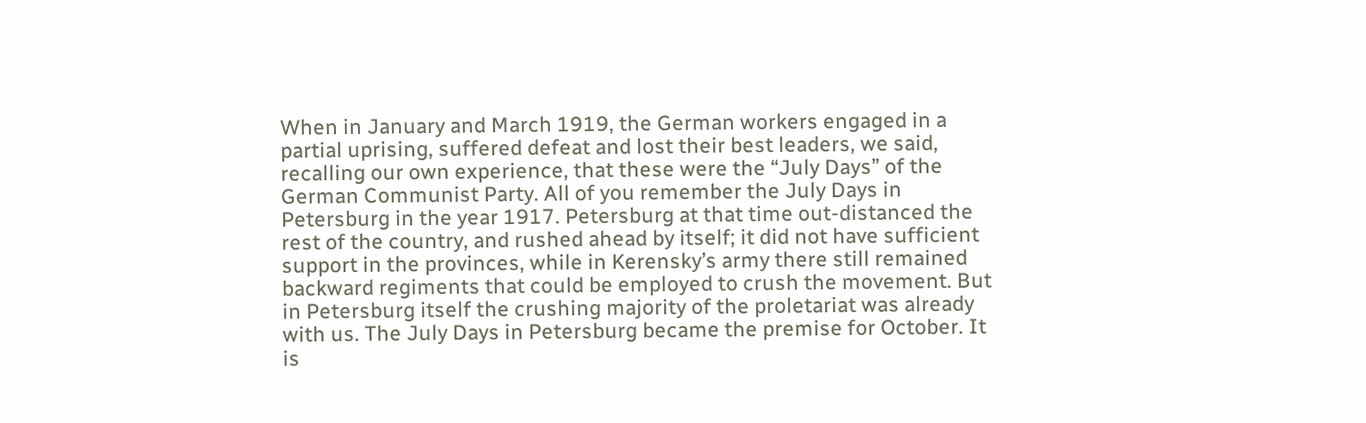When in January and March 1919, the German workers engaged in a partial uprising, suffered defeat and lost their best leaders, we said, recalling our own experience, that these were the “July Days” of the German Communist Party. All of you remember the July Days in Petersburg in the year 1917. Petersburg at that time out-distanced the rest of the country, and rushed ahead by itself; it did not have sufficient support in the provinces, while in Kerensky’s army there still remained backward regiments that could be employed to crush the movement. But in Petersburg itself the crushing majority of the proletariat was already with us. The July Days in Petersburg became the premise for October. It is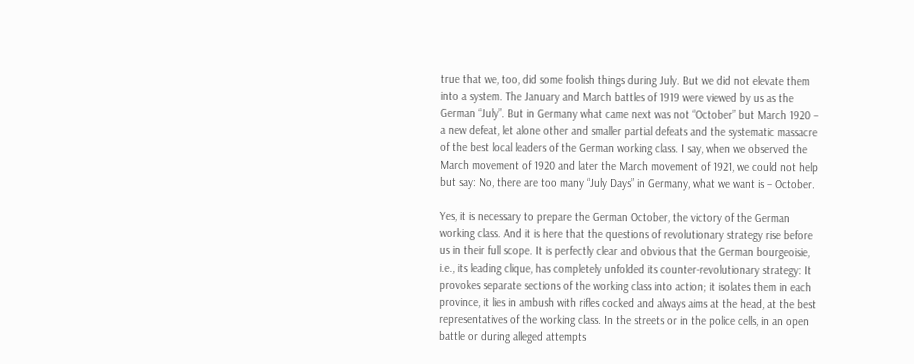true that we, too, did some foolish things during July. But we did not elevate them into a system. The January and March battles of 1919 were viewed by us as the German “July”. But in Germany what came next was not “October” but March 1920 – a new defeat, let alone other and smaller partial defeats and the systematic massacre of the best local leaders of the German working class. I say, when we observed the March movement of 1920 and later the March movement of 1921, we could not help but say: No, there are too many “July Days” in Germany, what we want is – October.

Yes, it is necessary to prepare the German October, the victory of the German working class. And it is here that the questions of revolutionary strategy rise before us in their full scope. It is perfectly clear and obvious that the German bourgeoisie, i.e., its leading clique, has completely unfolded its counter-revolutionary strategy: It provokes separate sections of the working class into action; it isolates them in each province, it lies in ambush with rifles cocked and always aims at the head, at the best representatives of the working class. In the streets or in the police cells, in an open battle or during alleged attempts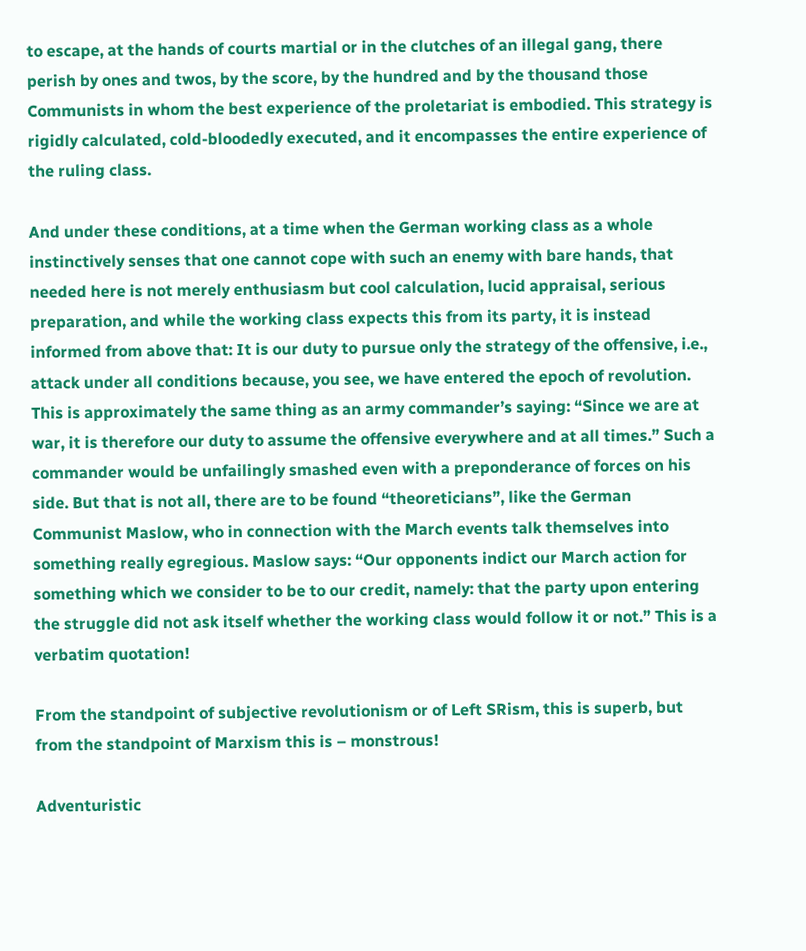to escape, at the hands of courts martial or in the clutches of an illegal gang, there perish by ones and twos, by the score, by the hundred and by the thousand those Communists in whom the best experience of the proletariat is embodied. This strategy is rigidly calculated, cold-bloodedly executed, and it encompasses the entire experience of the ruling class.

And under these conditions, at a time when the German working class as a whole instinctively senses that one cannot cope with such an enemy with bare hands, that needed here is not merely enthusiasm but cool calculation, lucid appraisal, serious preparation, and while the working class expects this from its party, it is instead informed from above that: It is our duty to pursue only the strategy of the offensive, i.e., attack under all conditions because, you see, we have entered the epoch of revolution. This is approximately the same thing as an army commander’s saying: “Since we are at war, it is therefore our duty to assume the offensive everywhere and at all times.” Such a commander would be unfailingly smashed even with a preponderance of forces on his side. But that is not all, there are to be found “theoreticians”, like the German Communist Maslow, who in connection with the March events talk themselves into something really egregious. Maslow says: “Our opponents indict our March action for something which we consider to be to our credit, namely: that the party upon entering the struggle did not ask itself whether the working class would follow it or not.” This is a verbatim quotation!

From the standpoint of subjective revolutionism or of Left SRism, this is superb, but from the standpoint of Marxism this is – monstrous!

Adventuristic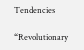Tendencies

“Revolutionary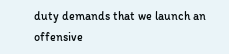duty demands that we launch an offensive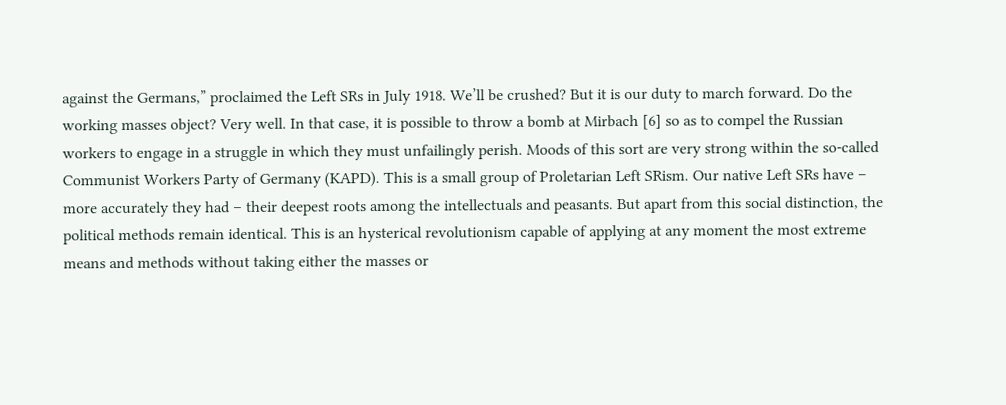against the Germans,” proclaimed the Left SRs in July 1918. We’ll be crushed? But it is our duty to march forward. Do the working masses object? Very well. In that case, it is possible to throw a bomb at Mirbach [6] so as to compel the Russian workers to engage in a struggle in which they must unfailingly perish. Moods of this sort are very strong within the so-called Communist Workers Party of Germany (KAPD). This is a small group of Proletarian Left SRism. Our native Left SRs have – more accurately they had – their deepest roots among the intellectuals and peasants. But apart from this social distinction, the political methods remain identical. This is an hysterical revolutionism capable of applying at any moment the most extreme means and methods without taking either the masses or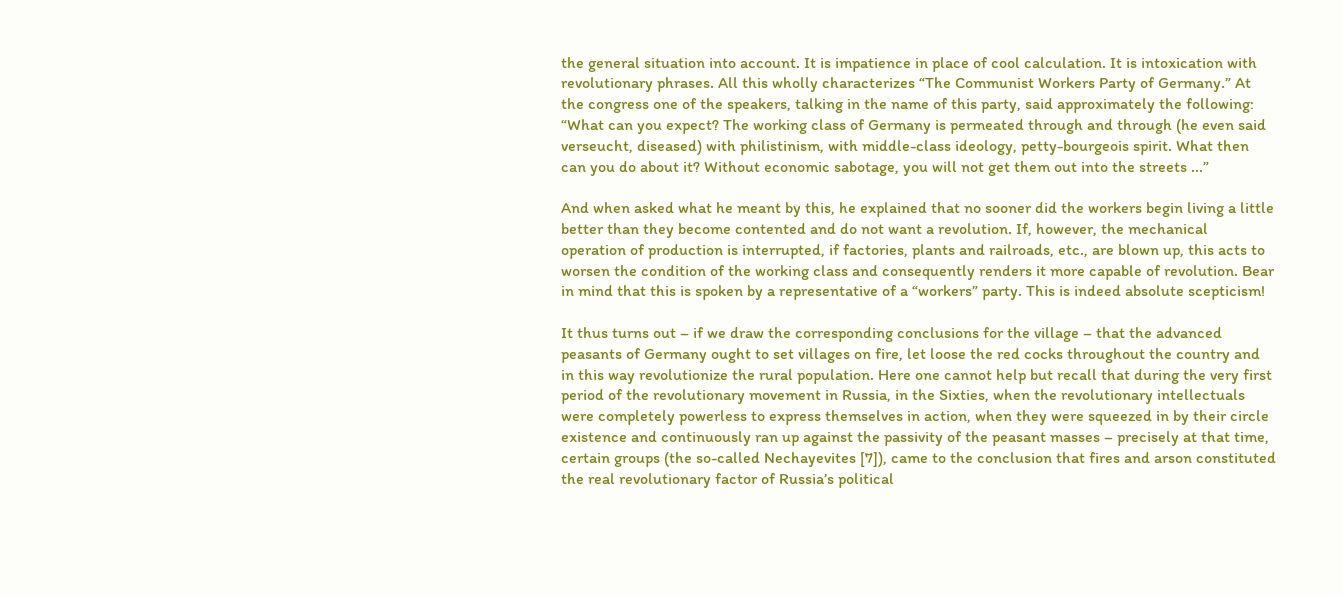the general situation into account. It is impatience in place of cool calculation. It is intoxication with revolutionary phrases. All this wholly characterizes “The Communist Workers Party of Germany.” At the congress one of the speakers, talking in the name of this party, said approximately the following: “What can you expect? The working class of Germany is permeated through and through (he even said verseucht, diseased) with philistinism, with middle-class ideology, petty-bourgeois spirit. What then can you do about it? Without economic sabotage, you will not get them out into the streets ...”

And when asked what he meant by this, he explained that no sooner did the workers begin living a little better than they become contented and do not want a revolution. If, however, the mechanical operation of production is interrupted, if factories, plants and railroads, etc., are blown up, this acts to worsen the condition of the working class and consequently renders it more capable of revolution. Bear in mind that this is spoken by a representative of a “workers” party. This is indeed absolute scepticism!

It thus turns out – if we draw the corresponding conclusions for the village – that the advanced peasants of Germany ought to set villages on fire, let loose the red cocks throughout the country and in this way revolutionize the rural population. Here one cannot help but recall that during the very first period of the revolutionary movement in Russia, in the Sixties, when the revolutionary intellectuals were completely powerless to express themselves in action, when they were squeezed in by their circle existence and continuously ran up against the passivity of the peasant masses – precisely at that time, certain groups (the so-called Nechayevites [7]), came to the conclusion that fires and arson constituted the real revolutionary factor of Russia’s political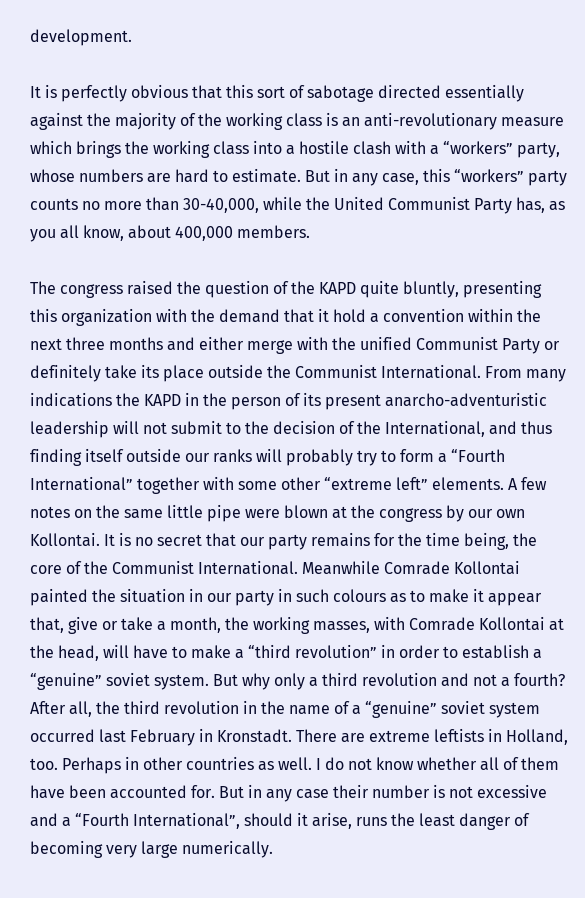development.

It is perfectly obvious that this sort of sabotage directed essentially against the majority of the working class is an anti-revolutionary measure which brings the working class into a hostile clash with a “workers” party, whose numbers are hard to estimate. But in any case, this “workers” party counts no more than 30-40,000, while the United Communist Party has, as you all know, about 400,000 members.

The congress raised the question of the KAPD quite bluntly, presenting this organization with the demand that it hold a convention within the next three months and either merge with the unified Communist Party or definitely take its place outside the Communist International. From many indications the KAPD in the person of its present anarcho-adventuristic leadership will not submit to the decision of the International, and thus finding itself outside our ranks will probably try to form a “Fourth International” together with some other “extreme left” elements. A few notes on the same little pipe were blown at the congress by our own Kollontai. It is no secret that our party remains for the time being, the core of the Communist International. Meanwhile Comrade Kollontai painted the situation in our party in such colours as to make it appear that, give or take a month, the working masses, with Comrade Kollontai at the head, will have to make a “third revolution” in order to establish a “genuine” soviet system. But why only a third revolution and not a fourth? After all, the third revolution in the name of a “genuine” soviet system occurred last February in Kronstadt. There are extreme leftists in Holland, too. Perhaps in other countries as well. I do not know whether all of them have been accounted for. But in any case their number is not excessive and a “Fourth International”, should it arise, runs the least danger of becoming very large numerically.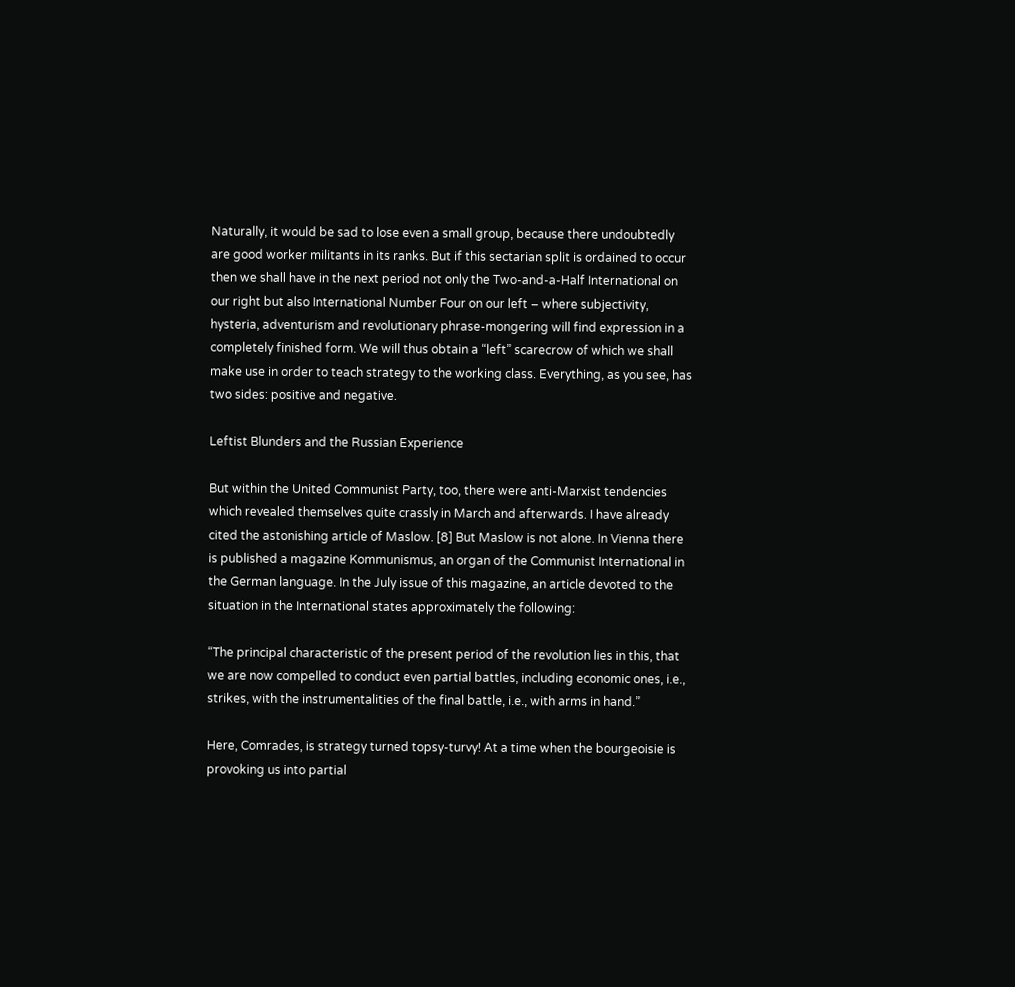Naturally, it would be sad to lose even a small group, because there undoubtedly are good worker militants in its ranks. But if this sectarian split is ordained to occur then we shall have in the next period not only the Two-and-a-Half International on our right but also International Number Four on our left – where subjectivity, hysteria, adventurism and revolutionary phrase-mongering will find expression in a completely finished form. We will thus obtain a “left” scarecrow of which we shall make use in order to teach strategy to the working class. Everything, as you see, has two sides: positive and negative.

Leftist Blunders and the Russian Experience

But within the United Communist Party, too, there were anti-Marxist tendencies which revealed themselves quite crassly in March and afterwards. I have already cited the astonishing article of Maslow. [8] But Maslow is not alone. In Vienna there is published a magazine Kommunismus, an organ of the Communist International in the German language. In the July issue of this magazine, an article devoted to the situation in the International states approximately the following:

“The principal characteristic of the present period of the revolution lies in this, that we are now compelled to conduct even partial battles, including economic ones, i.e., strikes, with the instrumentalities of the final battle, i.e., with arms in hand.”

Here, Comrades, is strategy turned topsy-turvy! At a time when the bourgeoisie is provoking us into partial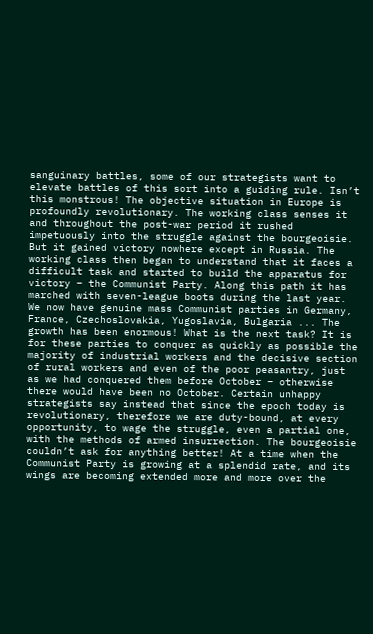sanguinary battles, some of our strategists want to elevate battles of this sort into a guiding rule. Isn’t this monstrous! The objective situation in Europe is profoundly revolutionary. The working class senses it and throughout the post-war period it rushed impetuously into the struggle against the bourgeoisie. But it gained victory nowhere except in Russia. The working class then began to understand that it faces a difficult task and started to build the apparatus for victory – the Communist Party. Along this path it has marched with seven-league boots during the last year. We now have genuine mass Communist parties in Germany, France, Czechoslovakia, Yugoslavia, Bulgaria ... The growth has been enormous! What is the next task? It is for these parties to conquer as quickly as possible the majority of industrial workers and the decisive section of rural workers and even of the poor peasantry, just as we had conquered them before October – otherwise there would have been no October. Certain unhappy strategists say instead that since the epoch today is revolutionary, therefore we are duty-bound, at every opportunity, to wage the struggle, even a partial one, with the methods of armed insurrection. The bourgeoisie couldn’t ask for anything better! At a time when the Communist Party is growing at a splendid rate, and its wings are becoming extended more and more over the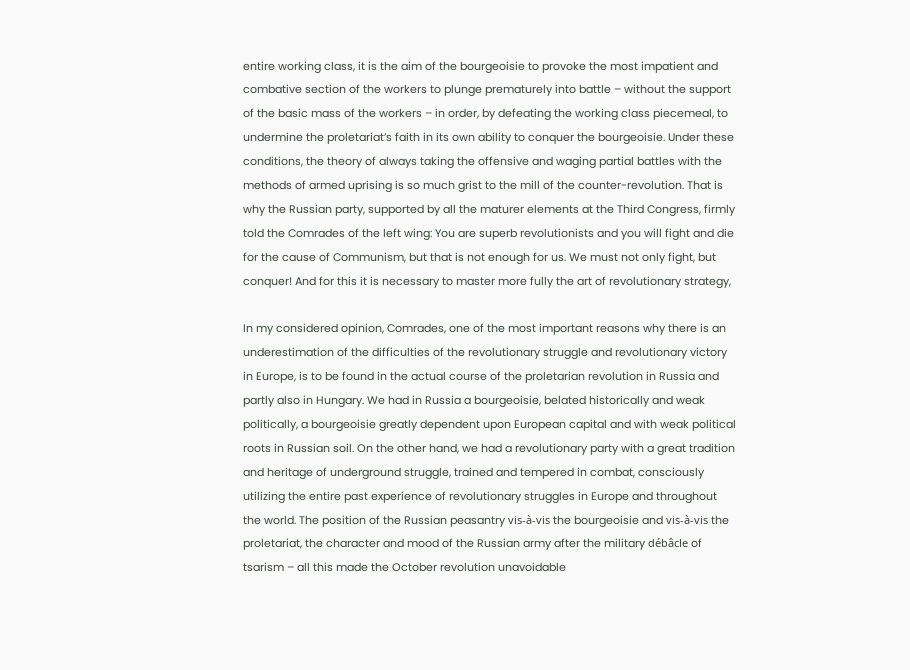entire working class, it is the aim of the bourgeoisie to provoke the most impatient and combative section of the workers to plunge prematurely into battle – without the support of the basic mass of the workers – in order, by defeating the working class piecemeal, to undermine the proletariat’s faith in its own ability to conquer the bourgeoisie. Under these conditions, the theory of always taking the offensive and waging partial battles with the methods of armed uprising is so much grist to the mill of the counter-revolution. That is why the Russian party, supported by all the maturer elements at the Third Congress, firmly told the Comrades of the left wing: You are superb revolutionists and you will fight and die for the cause of Communism, but that is not enough for us. We must not only fight, but conquer! And for this it is necessary to master more fully the art of revolutionary strategy,

In my considered opinion, Comrades, one of the most important reasons why there is an underestimation of the difficulties of the revolutionary struggle and revolutionary victory in Europe, is to be found in the actual course of the proletarian revolution in Russia and partly also in Hungary. We had in Russia a bourgeoisie, belated historically and weak politically, a bourgeoisie greatly dependent upon European capital and with weak political roots in Russian soil. On the other hand, we had a revolutionary party with a great tradition and heritage of underground struggle, trained and tempered in combat, consciously utilizing the entire past experience of revolutionary struggles in Europe and throughout the world. The position of the Russian peasantry vis-à-vis the bourgeoisie and vis-à-vis the proletariat, the character and mood of the Russian army after the military débâcle of tsarism – all this made the October revolution unavoidable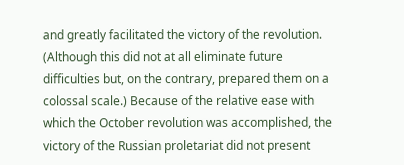and greatly facilitated the victory of the revolution. (Although this did not at all eliminate future difficulties but, on the contrary, prepared them on a colossal scale.) Because of the relative ease with which the October revolution was accomplished, the victory of the Russian proletariat did not present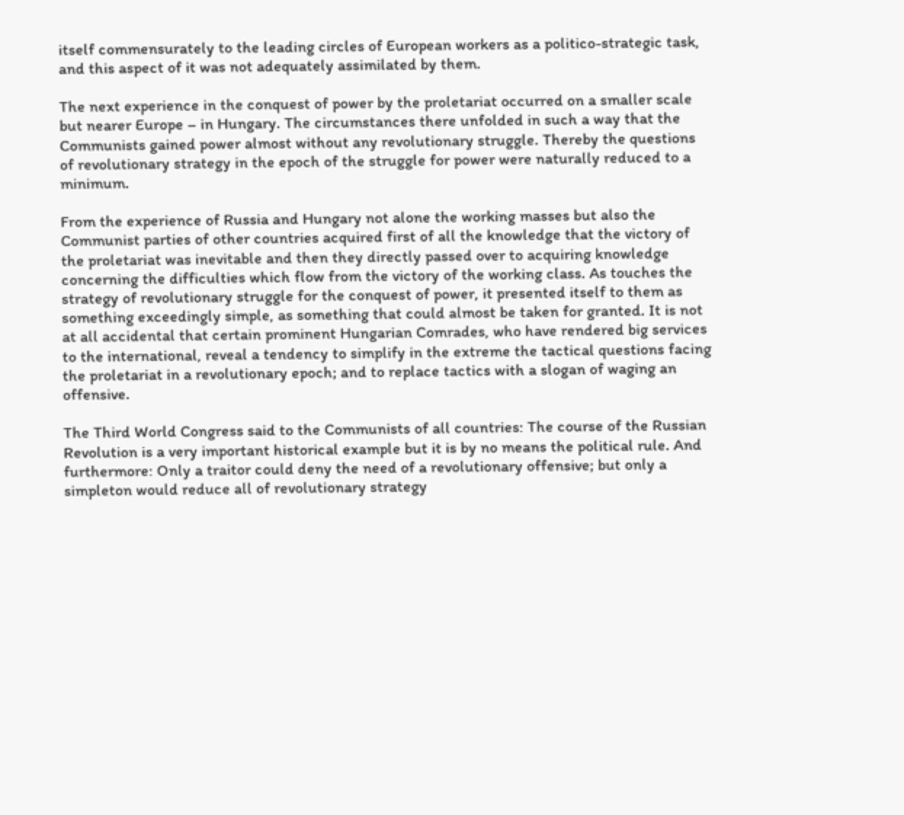itself commensurately to the leading circles of European workers as a politico-strategic task, and this aspect of it was not adequately assimilated by them.

The next experience in the conquest of power by the proletariat occurred on a smaller scale but nearer Europe – in Hungary. The circumstances there unfolded in such a way that the Communists gained power almost without any revolutionary struggle. Thereby the questions of revolutionary strategy in the epoch of the struggle for power were naturally reduced to a minimum.

From the experience of Russia and Hungary not alone the working masses but also the Communist parties of other countries acquired first of all the knowledge that the victory of the proletariat was inevitable and then they directly passed over to acquiring knowledge concerning the difficulties which flow from the victory of the working class. As touches the strategy of revolutionary struggle for the conquest of power, it presented itself to them as something exceedingly simple, as something that could almost be taken for granted. It is not at all accidental that certain prominent Hungarian Comrades, who have rendered big services to the international, reveal a tendency to simplify in the extreme the tactical questions facing the proletariat in a revolutionary epoch; and to replace tactics with a slogan of waging an offensive.

The Third World Congress said to the Communists of all countries: The course of the Russian Revolution is a very important historical example but it is by no means the political rule. And furthermore: Only a traitor could deny the need of a revolutionary offensive; but only a simpleton would reduce all of revolutionary strategy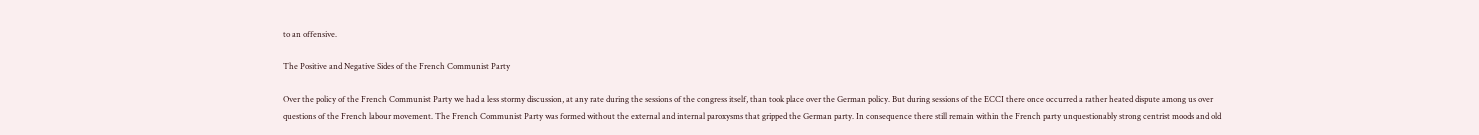to an offensive.

The Positive and Negative Sides of the French Communist Party

Over the policy of the French Communist Party we had a less stormy discussion, at any rate during the sessions of the congress itself, than took place over the German policy. But during sessions of the ECCI there once occurred a rather heated dispute among us over questions of the French labour movement. The French Communist Party was formed without the external and internal paroxysms that gripped the German party. In consequence there still remain within the French party unquestionably strong centrist moods and old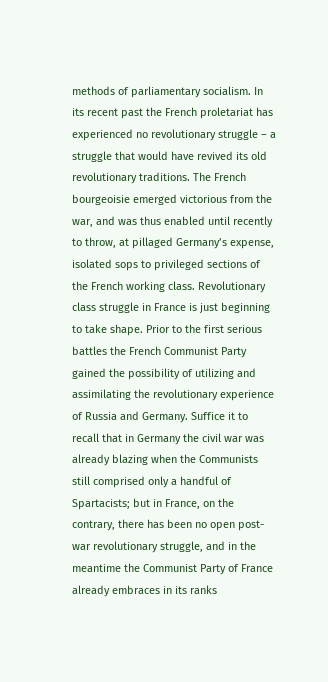methods of parliamentary socialism. In its recent past the French proletariat has experienced no revolutionary struggle – a struggle that would have revived its old revolutionary traditions. The French bourgeoisie emerged victorious from the war, and was thus enabled until recently to throw, at pillaged Germany’s expense, isolated sops to privileged sections of the French working class. Revolutionary class struggle in France is just beginning to take shape. Prior to the first serious battles the French Communist Party gained the possibility of utilizing and assimilating the revolutionary experience of Russia and Germany. Suffice it to recall that in Germany the civil war was already blazing when the Communists still comprised only a handful of Spartacists; but in France, on the contrary, there has been no open post-war revolutionary struggle, and in the meantime the Communist Party of France already embraces in its ranks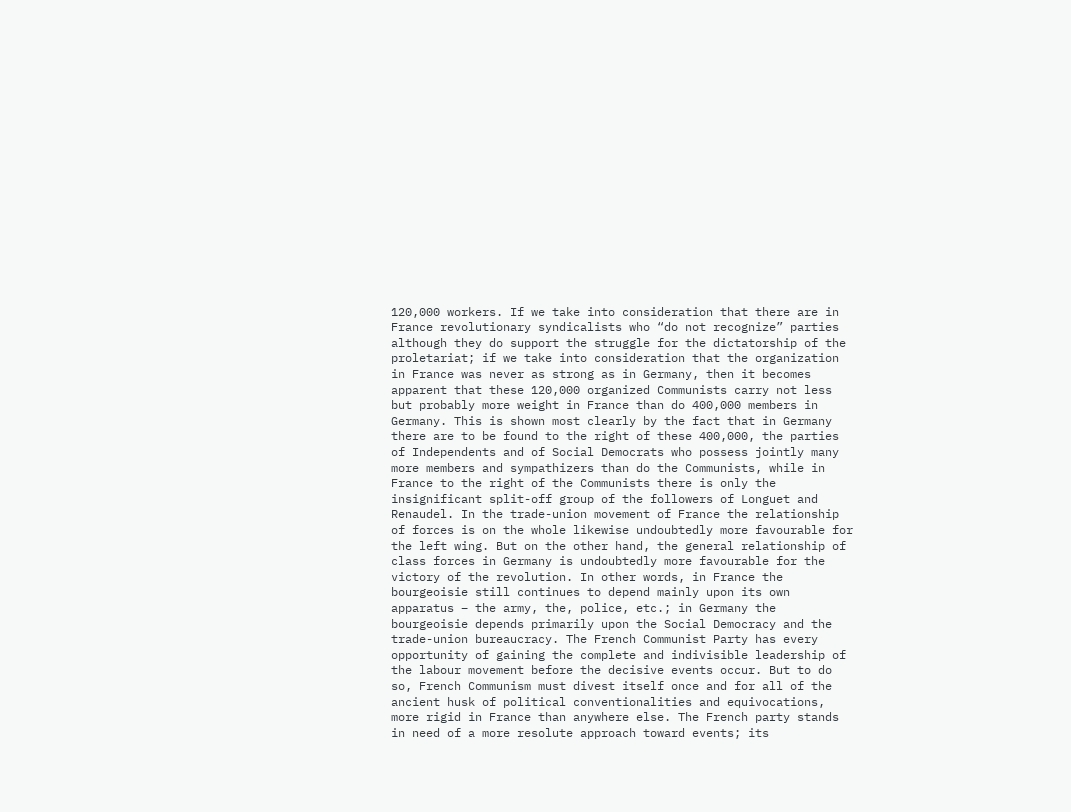120,000 workers. If we take into consideration that there are in France revolutionary syndicalists who “do not recognize” parties although they do support the struggle for the dictatorship of the proletariat; if we take into consideration that the organization in France was never as strong as in Germany, then it becomes apparent that these 120,000 organized Communists carry not less but probably more weight in France than do 400,000 members in Germany. This is shown most clearly by the fact that in Germany there are to be found to the right of these 400,000, the parties of Independents and of Social Democrats who possess jointly many more members and sympathizers than do the Communists, while in France to the right of the Communists there is only the insignificant split-off group of the followers of Longuet and Renaudel. In the trade-union movement of France the relationship of forces is on the whole likewise undoubtedly more favourable for the left wing. But on the other hand, the general relationship of class forces in Germany is undoubtedly more favourable for the victory of the revolution. In other words, in France the bourgeoisie still continues to depend mainly upon its own apparatus – the army, the, police, etc.; in Germany the bourgeoisie depends primarily upon the Social Democracy and the trade-union bureaucracy. The French Communist Party has every opportunity of gaining the complete and indivisible leadership of the labour movement before the decisive events occur. But to do so, French Communism must divest itself once and for all of the ancient husk of political conventionalities and equivocations, more rigid in France than anywhere else. The French party stands in need of a more resolute approach toward events; its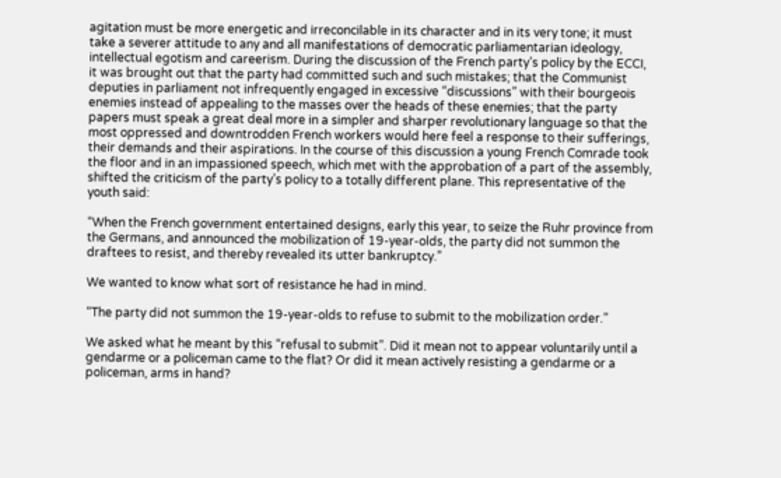agitation must be more energetic and irreconcilable in its character and in its very tone; it must take a severer attitude to any and all manifestations of democratic parliamentarian ideology, intellectual egotism and careerism. During the discussion of the French party’s policy by the ECCI, it was brought out that the party had committed such and such mistakes; that the Communist deputies in parliament not infrequently engaged in excessive “discussions” with their bourgeois enemies instead of appealing to the masses over the heads of these enemies; that the party papers must speak a great deal more in a simpler and sharper revolutionary language so that the most oppressed and downtrodden French workers would here feel a response to their sufferings, their demands and their aspirations. In the course of this discussion a young French Comrade took the floor and in an impassioned speech, which met with the approbation of a part of the assembly, shifted the criticism of the party’s policy to a totally different plane. This representative of the youth said:

“When the French government entertained designs, early this year, to seize the Ruhr province from the Germans, and announced the mobilization of 19-year-olds, the party did not summon the draftees to resist, and thereby revealed its utter bankruptcy.”

We wanted to know what sort of resistance he had in mind.

“The party did not summon the 19-year-olds to refuse to submit to the mobilization order.”

We asked what he meant by this “refusal to submit”. Did it mean not to appear voluntarily until a gendarme or a policeman came to the flat? Or did it mean actively resisting a gendarme or a policeman, arms in hand?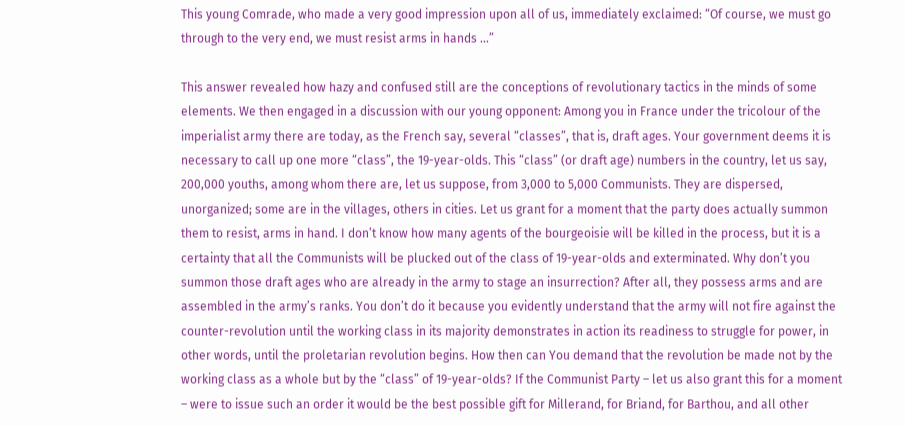This young Comrade, who made a very good impression upon all of us, immediately exclaimed: “Of course, we must go through to the very end, we must resist arms in hands ...”

This answer revealed how hazy and confused still are the conceptions of revolutionary tactics in the minds of some elements. We then engaged in a discussion with our young opponent: Among you in France under the tricolour of the imperialist army there are today, as the French say, several “classes”, that is, draft ages. Your government deems it is necessary to call up one more “class”, the 19-year-olds. This “class” (or draft age) numbers in the country, let us say, 200,000 youths, among whom there are, let us suppose, from 3,000 to 5,000 Communists. They are dispersed, unorganized; some are in the villages, others in cities. Let us grant for a moment that the party does actually summon them to resist, arms in hand. I don’t know how many agents of the bourgeoisie will be killed in the process, but it is a certainty that all the Communists will be plucked out of the class of 19-year-olds and exterminated. Why don’t you summon those draft ages who are already in the army to stage an insurrection? After all, they possess arms and are assembled in the army’s ranks. You don’t do it because you evidently understand that the army will not fire against the counter-revolution until the working class in its majority demonstrates in action its readiness to struggle for power, in other words, until the proletarian revolution begins. How then can You demand that the revolution be made not by the working class as a whole but by the “class” of 19-year-olds? If the Communist Party – let us also grant this for a moment – were to issue such an order it would be the best possible gift for Millerand, for Briand, for Barthou, and all other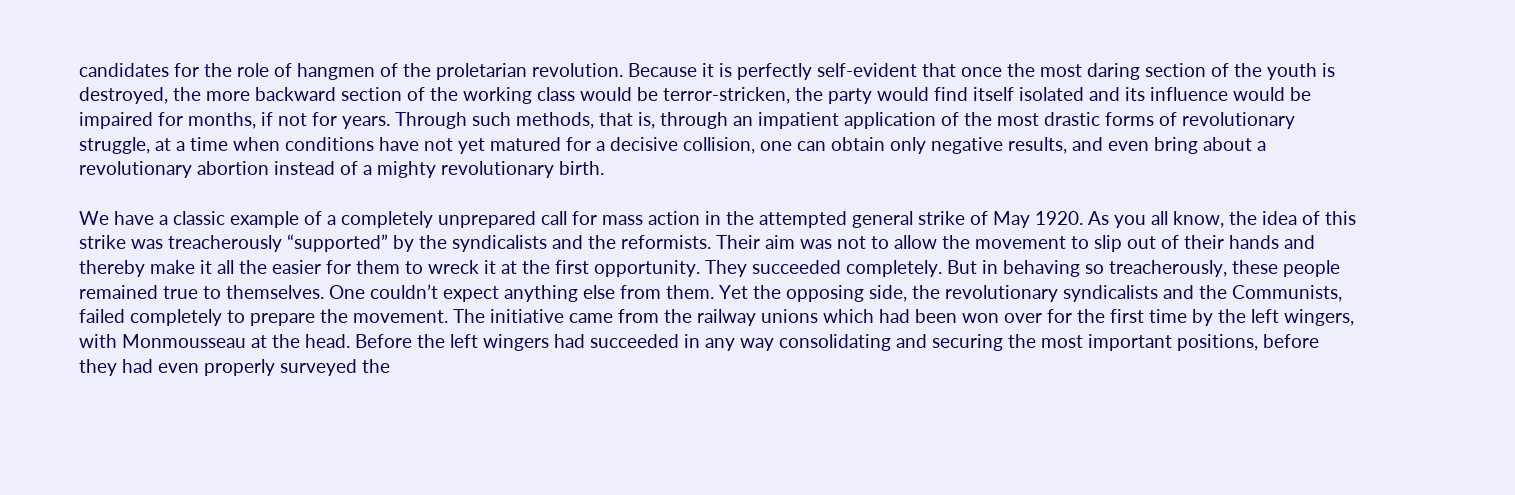candidates for the role of hangmen of the proletarian revolution. Because it is perfectly self-evident that once the most daring section of the youth is destroyed, the more backward section of the working class would be terror-stricken, the party would find itself isolated and its influence would be impaired for months, if not for years. Through such methods, that is, through an impatient application of the most drastic forms of revolutionary struggle, at a time when conditions have not yet matured for a decisive collision, one can obtain only negative results, and even bring about a revolutionary abortion instead of a mighty revolutionary birth.

We have a classic example of a completely unprepared call for mass action in the attempted general strike of May 1920. As you all know, the idea of this strike was treacherously “supported” by the syndicalists and the reformists. Their aim was not to allow the movement to slip out of their hands and thereby make it all the easier for them to wreck it at the first opportunity. They succeeded completely. But in behaving so treacherously, these people remained true to themselves. One couldn’t expect anything else from them. Yet the opposing side, the revolutionary syndicalists and the Communists, failed completely to prepare the movement. The initiative came from the railway unions which had been won over for the first time by the left wingers, with Monmousseau at the head. Before the left wingers had succeeded in any way consolidating and securing the most important positions, before they had even properly surveyed the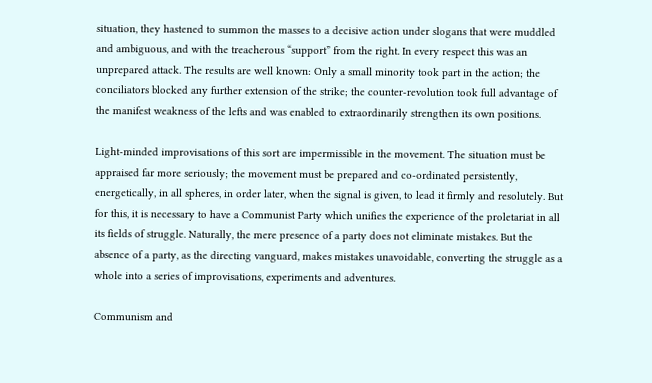situation, they hastened to summon the masses to a decisive action under slogans that were muddled and ambiguous, and with the treacherous “support” from the right. In every respect this was an unprepared attack. The results are well known: Only a small minority took part in the action; the conciliators blocked any further extension of the strike; the counter-revolution took full advantage of the manifest weakness of the lefts and was enabled to extraordinarily strengthen its own positions.

Light-minded improvisations of this sort are impermissible in the movement. The situation must be appraised far more seriously; the movement must be prepared and co-ordinated persistently, energetically, in all spheres, in order later, when the signal is given, to lead it firmly and resolutely. But for this, it is necessary to have a Communist Party which unifies the experience of the proletariat in all its fields of struggle. Naturally, the mere presence of a party does not eliminate mistakes. But the absence of a party, as the directing vanguard, makes mistakes unavoidable, converting the struggle as a whole into a series of improvisations, experiments and adventures.

Communism and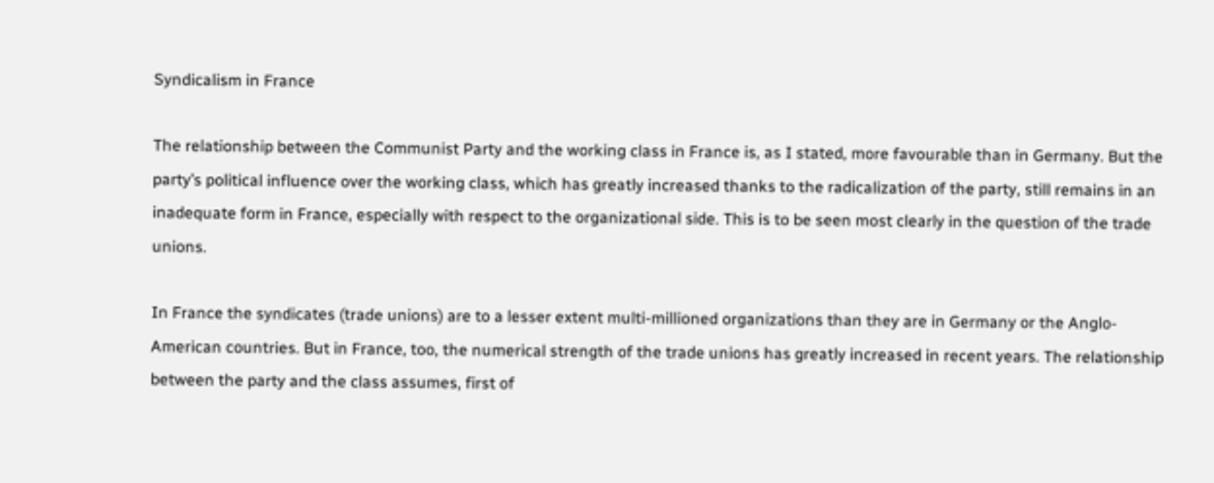Syndicalism in France

The relationship between the Communist Party and the working class in France is, as I stated, more favourable than in Germany. But the party’s political influence over the working class, which has greatly increased thanks to the radicalization of the party, still remains in an inadequate form in France, especially with respect to the organizational side. This is to be seen most clearly in the question of the trade unions.

In France the syndicates (trade unions) are to a lesser extent multi-millioned organizations than they are in Germany or the Anglo-American countries. But in France, too, the numerical strength of the trade unions has greatly increased in recent years. The relationship between the party and the class assumes, first of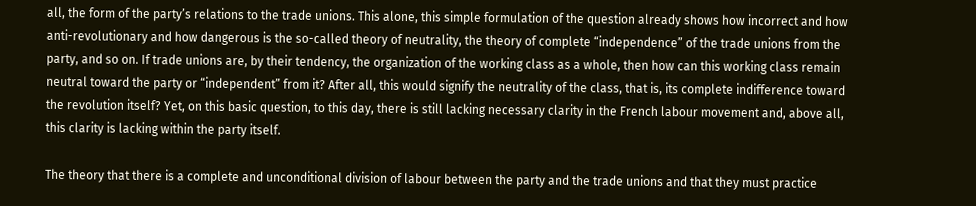all, the form of the party’s relations to the trade unions. This alone, this simple formulation of the question already shows how incorrect and how anti-revolutionary and how dangerous is the so-called theory of neutrality, the theory of complete “independence” of the trade unions from the party, and so on. If trade unions are, by their tendency, the organization of the working class as a whole, then how can this working class remain neutral toward the party or “independent” from it? After all, this would signify the neutrality of the class, that is, its complete indifference toward the revolution itself? Yet, on this basic question, to this day, there is still lacking necessary clarity in the French labour movement and, above all, this clarity is lacking within the party itself.

The theory that there is a complete and unconditional division of labour between the party and the trade unions and that they must practice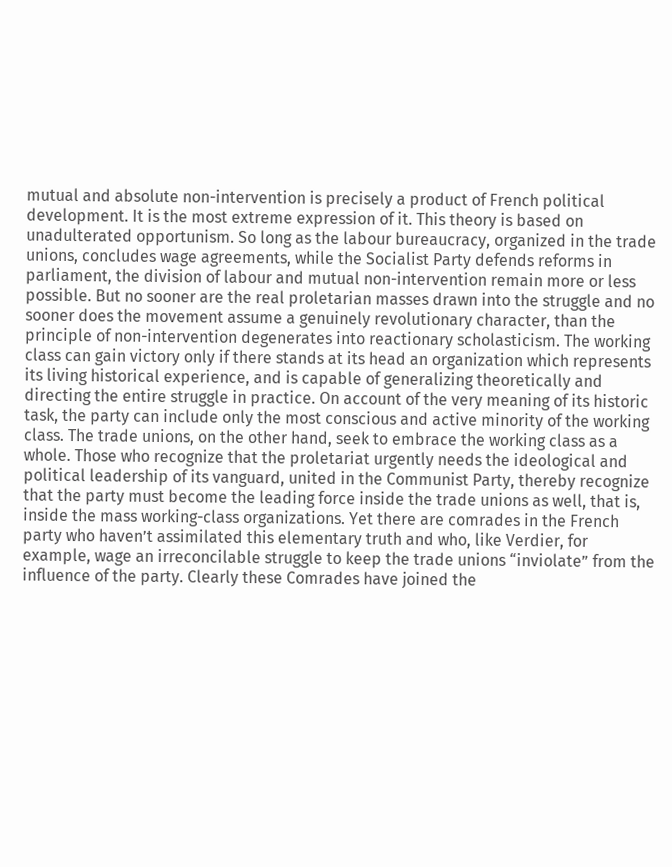mutual and absolute non-intervention is precisely a product of French political development. It is the most extreme expression of it. This theory is based on unadulterated opportunism. So long as the labour bureaucracy, organized in the trade unions, concludes wage agreements, while the Socialist Party defends reforms in parliament, the division of labour and mutual non-intervention remain more or less possible. But no sooner are the real proletarian masses drawn into the struggle and no sooner does the movement assume a genuinely revolutionary character, than the principle of non-intervention degenerates into reactionary scholasticism. The working class can gain victory only if there stands at its head an organization which represents its living historical experience, and is capable of generalizing theoretically and directing the entire struggle in practice. On account of the very meaning of its historic task, the party can include only the most conscious and active minority of the working class. The trade unions, on the other hand, seek to embrace the working class as a whole. Those who recognize that the proletariat urgently needs the ideological and political leadership of its vanguard, united in the Communist Party, thereby recognize that the party must become the leading force inside the trade unions as well, that is, inside the mass working-class organizations. Yet there are comrades in the French party who haven’t assimilated this elementary truth and who, like Verdier, for example, wage an irreconcilable struggle to keep the trade unions “inviolate” from the influence of the party. Clearly these Comrades have joined the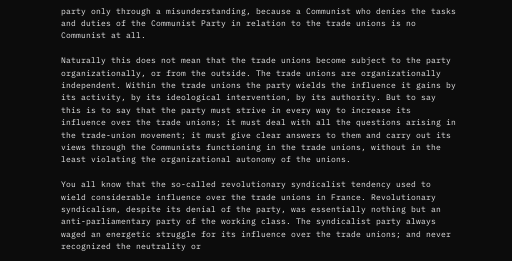party only through a misunderstanding, because a Communist who denies the tasks and duties of the Communist Party in relation to the trade unions is no Communist at all.

Naturally this does not mean that the trade unions become subject to the party organizationally, or from the outside. The trade unions are organizationally independent. Within the trade unions the party wields the influence it gains by its activity, by its ideological intervention, by its authority. But to say this is to say that the party must strive in every way to increase its influence over the trade unions; it must deal with all the questions arising in the trade-union movement; it must give clear answers to them and carry out its views through the Communists functioning in the trade unions, without in the least violating the organizational autonomy of the unions.

You all know that the so-called revolutionary syndicalist tendency used to wield considerable influence over the trade unions in France. Revolutionary syndicalism, despite its denial of the party, was essentially nothing but an anti-parliamentary party of the working class. The syndicalist party always waged an energetic struggle for its influence over the trade unions; and never recognized the neutrality or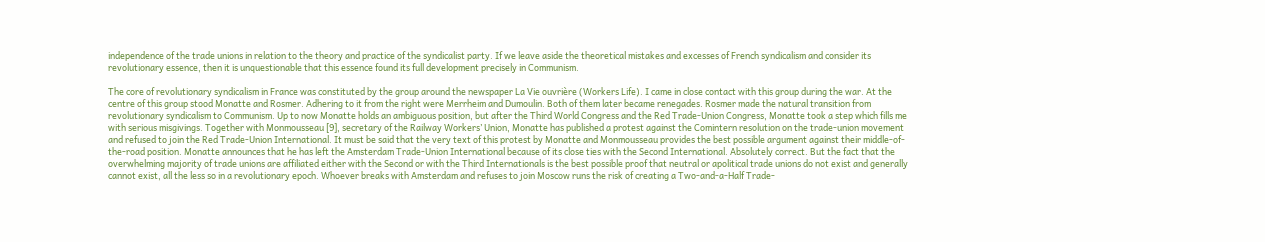independence of the trade unions in relation to the theory and practice of the syndicalist party. If we leave aside the theoretical mistakes and excesses of French syndicalism and consider its revolutionary essence, then it is unquestionable that this essence found its full development precisely in Communism.

The core of revolutionary syndicalism in France was constituted by the group around the newspaper La Vie ouvrière (Workers Life). I came in close contact with this group during the war. At the centre of this group stood Monatte and Rosmer. Adhering to it from the right were Merrheim and Dumoulin. Both of them later became renegades. Rosmer made the natural transition from revolutionary syndicalism to Communism. Up to now Monatte holds an ambiguous position, but after the Third World Congress and the Red Trade-Union Congress, Monatte took a step which fills me with serious misgivings. Together with Monmousseau [9], secretary of the Railway Workers’ Union, Monatte has published a protest against the Comintern resolution on the trade-union movement and refused to join the Red Trade-Union International. It must be said that the very text of this protest by Monatte and Monmousseau provides the best possible argument against their middle-of-the-road position. Monatte announces that he has left the Amsterdam Trade-Union International because of its close ties with the Second International. Absolutely correct. But the fact that the overwhelming majority of trade unions are affiliated either with the Second or with the Third Internationals is the best possible proof that neutral or apolitical trade unions do not exist and generally cannot exist, all the less so in a revolutionary epoch. Whoever breaks with Amsterdam and refuses to join Moscow runs the risk of creating a Two-and-a-Half Trade-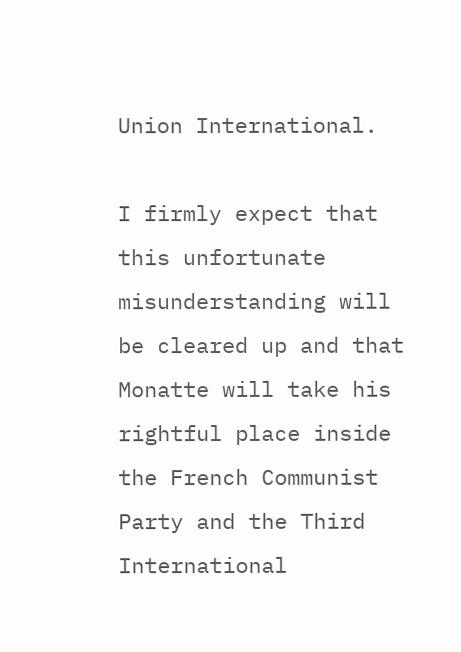Union International.

I firmly expect that this unfortunate misunderstanding will be cleared up and that Monatte will take his rightful place inside the French Communist Party and the Third International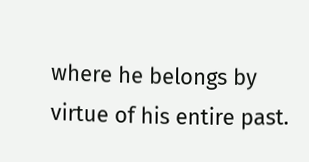where he belongs by virtue of his entire past.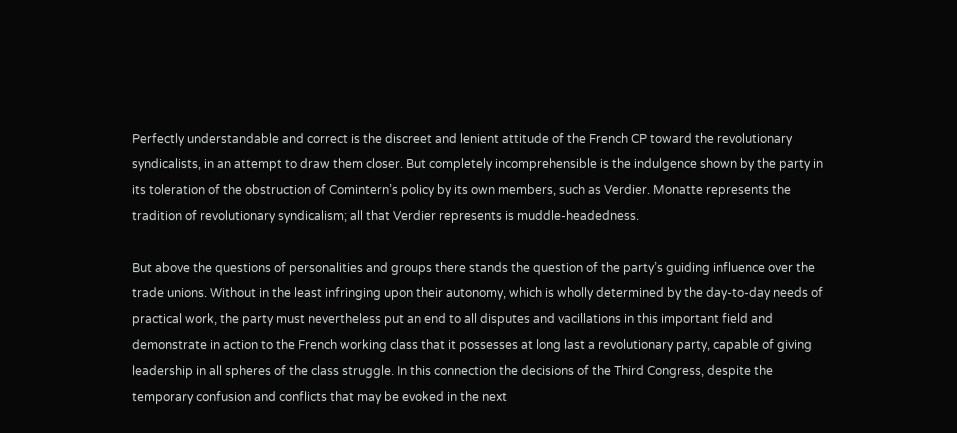Perfectly understandable and correct is the discreet and lenient attitude of the French CP toward the revolutionary syndicalists, in an attempt to draw them closer. But completely incomprehensible is the indulgence shown by the party in its toleration of the obstruction of Comintern’s policy by its own members, such as Verdier. Monatte represents the tradition of revolutionary syndicalism; all that Verdier represents is muddle-headedness.

But above the questions of personalities and groups there stands the question of the party’s guiding influence over the trade unions. Without in the least infringing upon their autonomy, which is wholly determined by the day-to-day needs of practical work, the party must nevertheless put an end to all disputes and vacillations in this important field and demonstrate in action to the French working class that it possesses at long last a revolutionary party, capable of giving leadership in all spheres of the class struggle. In this connection the decisions of the Third Congress, despite the temporary confusion and conflicts that may be evoked in the next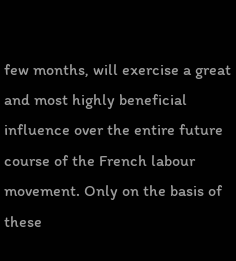few months, will exercise a great and most highly beneficial influence over the entire future course of the French labour movement. Only on the basis of these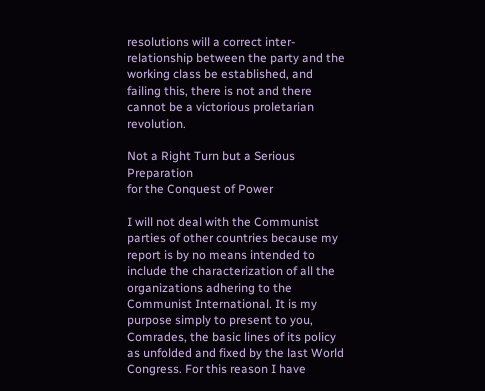resolutions will a correct inter-relationship between the party and the working class be established, and failing this, there is not and there cannot be a victorious proletarian revolution.

Not a Right Turn but a Serious Preparation
for the Conquest of Power

I will not deal with the Communist parties of other countries because my report is by no means intended to include the characterization of all the organizations adhering to the Communist International. It is my purpose simply to present to you, Comrades, the basic lines of its policy as unfolded and fixed by the last World Congress. For this reason I have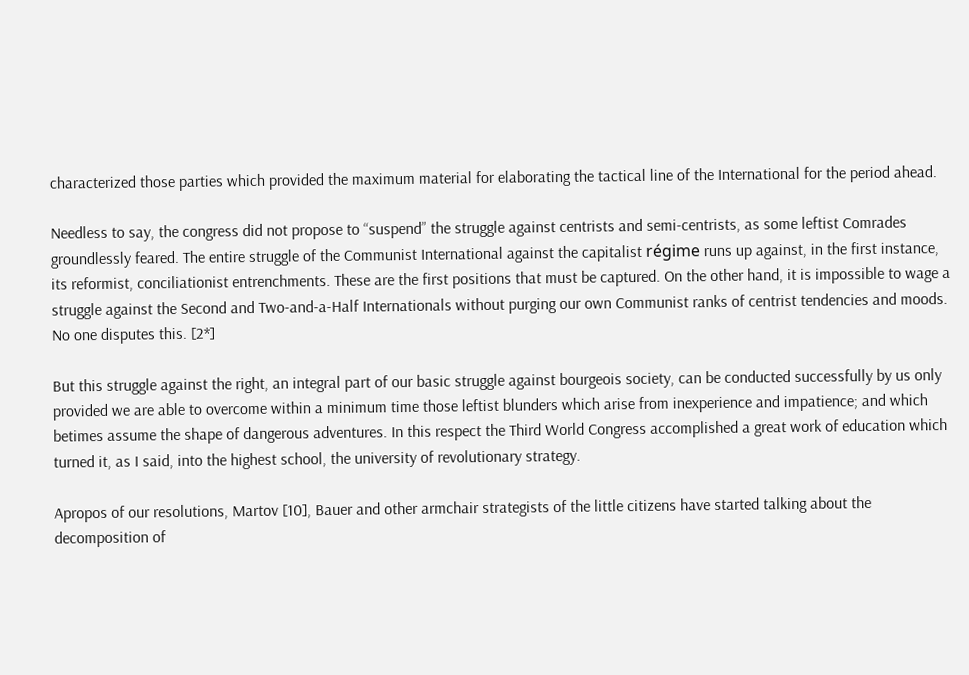characterized those parties which provided the maximum material for elaborating the tactical line of the International for the period ahead.

Needless to say, the congress did not propose to “suspend” the struggle against centrists and semi-centrists, as some leftist Comrades groundlessly feared. The entire struggle of the Communist International against the capitalist régime runs up against, in the first instance, its reformist, conciliationist entrenchments. These are the first positions that must be captured. On the other hand, it is impossible to wage a struggle against the Second and Two-and-a-Half Internationals without purging our own Communist ranks of centrist tendencies and moods. No one disputes this. [2*]

But this struggle against the right, an integral part of our basic struggle against bourgeois society, can be conducted successfully by us only provided we are able to overcome within a minimum time those leftist blunders which arise from inexperience and impatience; and which betimes assume the shape of dangerous adventures. In this respect the Third World Congress accomplished a great work of education which turned it, as I said, into the highest school, the university of revolutionary strategy.

Apropos of our resolutions, Martov [10], Bauer and other armchair strategists of the little citizens have started talking about the decomposition of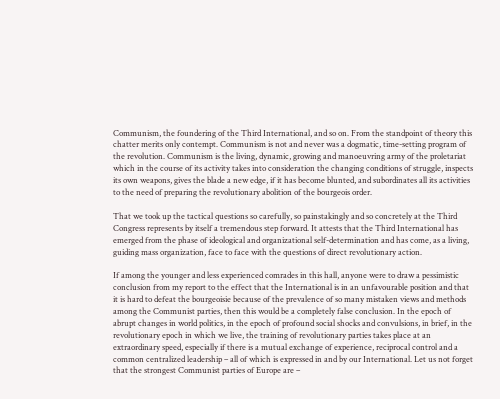Communism, the foundering of the Third International, and so on. From the standpoint of theory this chatter merits only contempt. Communism is not and never was a dogmatic, time-setting program of the revolution. Communism is the living, dynamic, growing and manoeuvring army of the proletariat which in the course of its activity takes into consideration the changing conditions of struggle, inspects its own weapons, gives the blade a new edge, if it has become blunted, and subordinates all its activities to the need of preparing the revolutionary abolition of the bourgeois order.

That we took up the tactical questions so carefully, so painstakingly and so concretely at the Third Congress represents by itself a tremendous step forward. It attests that the Third International has emerged from the phase of ideological and organizational self-determination and has come, as a living, guiding mass organization, face to face with the questions of direct revolutionary action.

If among the younger and less experienced comrades in this hall, anyone were to draw a pessimistic conclusion from my report to the effect that the International is in an unfavourable position and that it is hard to defeat the bourgeoisie because of the prevalence of so many mistaken views and methods among the Communist parties, then this would be a completely false conclusion. In the epoch of abrupt changes in world politics, in the epoch of profound social shocks and convulsions, in brief, in the revolutionary epoch in which we live, the training of revolutionary parties takes place at an extraordinary speed, especially if there is a mutual exchange of experience, reciprocal control and a common centralized leadership – all of which is expressed in and by our International. Let us not forget that the strongest Communist parties of Europe are –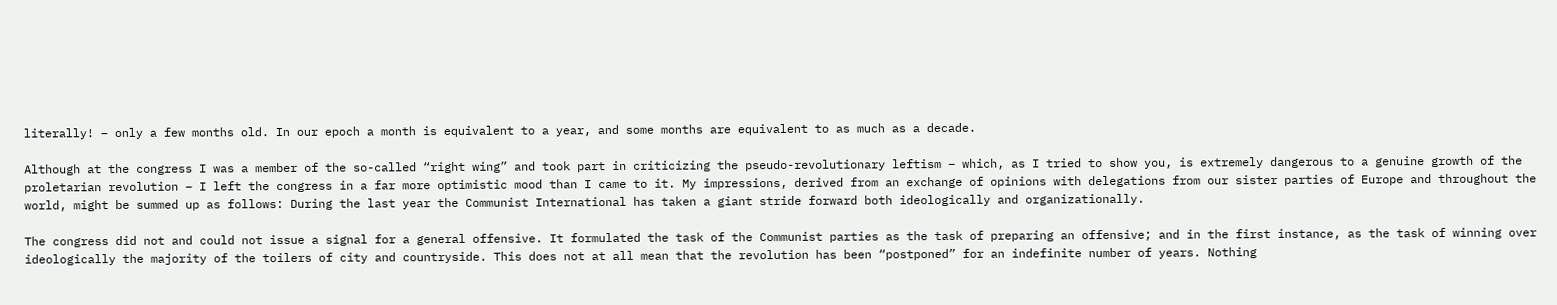literally! – only a few months old. In our epoch a month is equivalent to a year, and some months are equivalent to as much as a decade.

Although at the congress I was a member of the so-called “right wing” and took part in criticizing the pseudo-revolutionary leftism – which, as I tried to show you, is extremely dangerous to a genuine growth of the proletarian revolution – I left the congress in a far more optimistic mood than I came to it. My impressions, derived from an exchange of opinions with delegations from our sister parties of Europe and throughout the world, might be summed up as follows: During the last year the Communist International has taken a giant stride forward both ideologically and organizationally.

The congress did not and could not issue a signal for a general offensive. It formulated the task of the Communist parties as the task of preparing an offensive; and in the first instance, as the task of winning over ideologically the majority of the toilers of city and countryside. This does not at all mean that the revolution has been “postponed” for an indefinite number of years. Nothing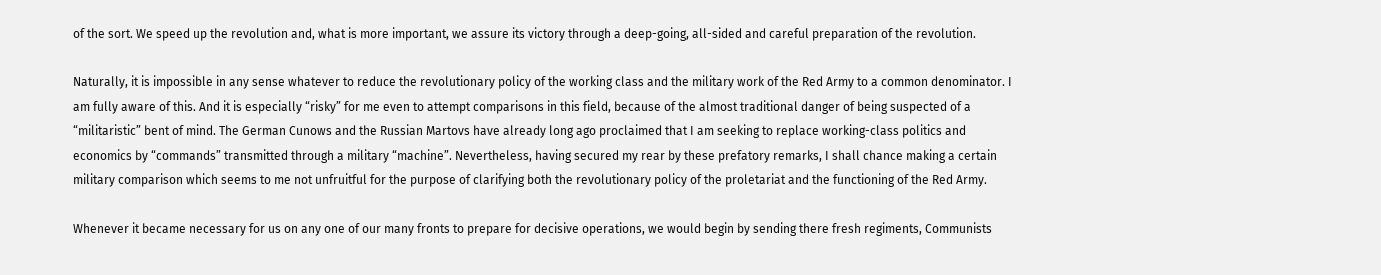of the sort. We speed up the revolution and, what is more important, we assure its victory through a deep-going, all-sided and careful preparation of the revolution.

Naturally, it is impossible in any sense whatever to reduce the revolutionary policy of the working class and the military work of the Red Army to a common denominator. I am fully aware of this. And it is especially “risky” for me even to attempt comparisons in this field, because of the almost traditional danger of being suspected of a “militaristic” bent of mind. The German Cunows and the Russian Martovs have already long ago proclaimed that I am seeking to replace working-class politics and economics by “commands” transmitted through a military “machine”. Nevertheless, having secured my rear by these prefatory remarks, I shall chance making a certain military comparison which seems to me not unfruitful for the purpose of clarifying both the revolutionary policy of the proletariat and the functioning of the Red Army.

Whenever it became necessary for us on any one of our many fronts to prepare for decisive operations, we would begin by sending there fresh regiments, Communists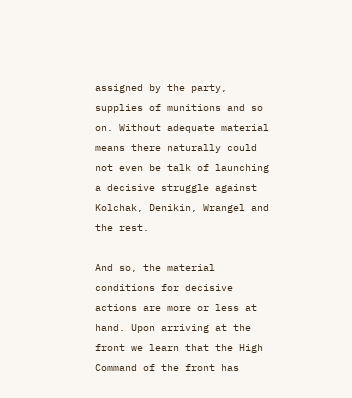assigned by the party, supplies of munitions and so on. Without adequate material means there naturally could not even be talk of launching a decisive struggle against Kolchak, Denikin, Wrangel and the rest.

And so, the material conditions for decisive actions are more or less at hand. Upon arriving at the front we learn that the High Command of the front has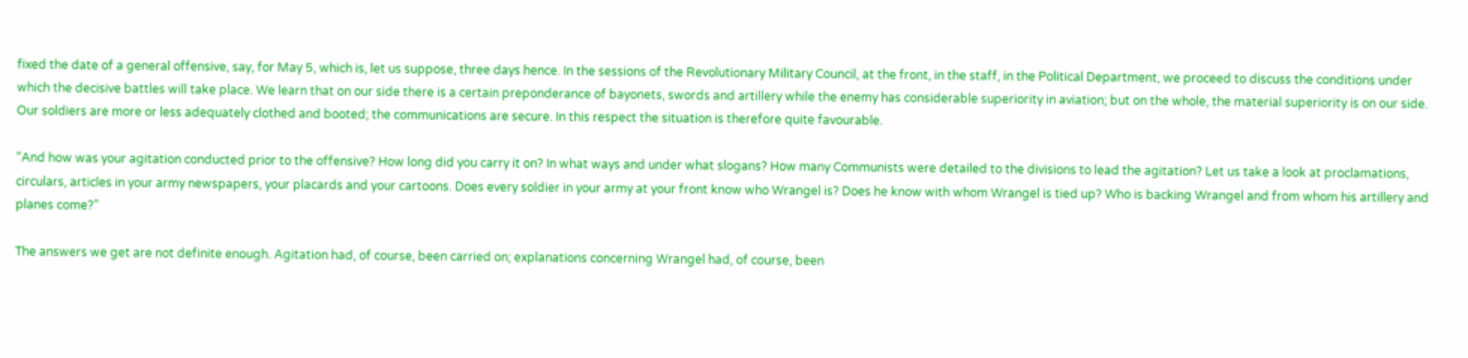fixed the date of a general offensive, say, for May 5, which is, let us suppose, three days hence. In the sessions of the Revolutionary Military Council, at the front, in the staff, in the Political Department, we proceed to discuss the conditions under which the decisive battles will take place. We learn that on our side there is a certain preponderance of bayonets, swords and artillery while the enemy has considerable superiority in aviation; but on the whole, the material superiority is on our side. Our soldiers are more or less adequately clothed and booted; the communications are secure. In this respect the situation is therefore quite favourable.

“And how was your agitation conducted prior to the offensive? How long did you carry it on? In what ways and under what slogans? How many Communists were detailed to the divisions to lead the agitation? Let us take a look at proclamations, circulars, articles in your army newspapers, your placards and your cartoons. Does every soldier in your army at your front know who Wrangel is? Does he know with whom Wrangel is tied up? Who is backing Wrangel and from whom his artillery and planes come?”

The answers we get are not definite enough. Agitation had, of course, been carried on; explanations concerning Wrangel had, of course, been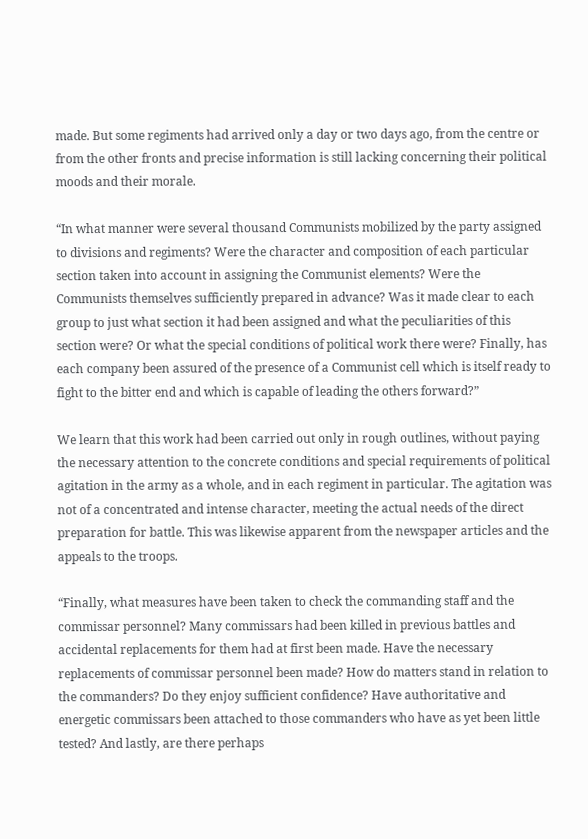made. But some regiments had arrived only a day or two days ago, from the centre or from the other fronts and precise information is still lacking concerning their political moods and their morale.

“In what manner were several thousand Communists mobilized by the party assigned to divisions and regiments? Were the character and composition of each particular section taken into account in assigning the Communist elements? Were the Communists themselves sufficiently prepared in advance? Was it made clear to each group to just what section it had been assigned and what the peculiarities of this section were? Or what the special conditions of political work there were? Finally, has each company been assured of the presence of a Communist cell which is itself ready to fight to the bitter end and which is capable of leading the others forward?”

We learn that this work had been carried out only in rough outlines, without paying the necessary attention to the concrete conditions and special requirements of political agitation in the army as a whole, and in each regiment in particular. The agitation was not of a concentrated and intense character, meeting the actual needs of the direct preparation for battle. This was likewise apparent from the newspaper articles and the appeals to the troops.

“Finally, what measures have been taken to check the commanding staff and the commissar personnel? Many commissars had been killed in previous battles and accidental replacements for them had at first been made. Have the necessary replacements of commissar personnel been made? How do matters stand in relation to the commanders? Do they enjoy sufficient confidence? Have authoritative and energetic commissars been attached to those commanders who have as yet been little tested? And lastly, are there perhaps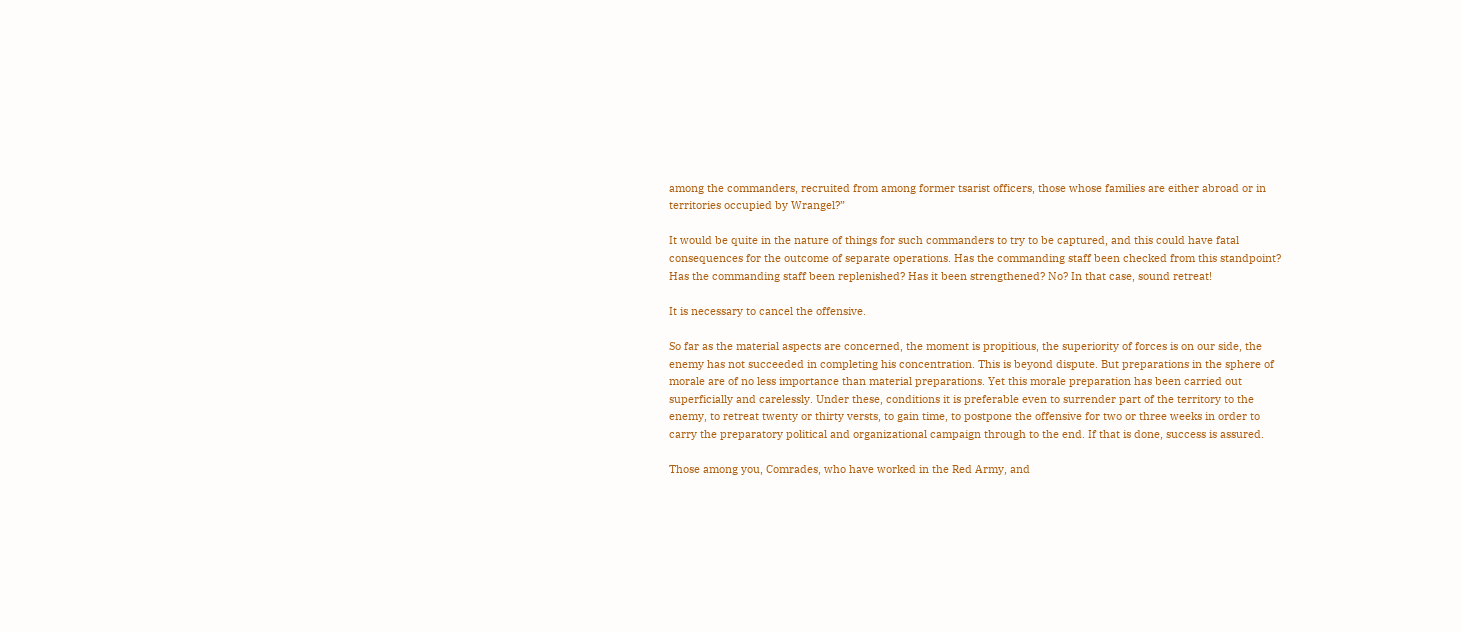among the commanders, recruited from among former tsarist officers, those whose families are either abroad or in territories occupied by Wrangel?”

It would be quite in the nature of things for such commanders to try to be captured, and this could have fatal consequences for the outcome of separate operations. Has the commanding staff been checked from this standpoint? Has the commanding staff been replenished? Has it been strengthened? No? In that case, sound retreat!

It is necessary to cancel the offensive.

So far as the material aspects are concerned, the moment is propitious, the superiority of forces is on our side, the enemy has not succeeded in completing his concentration. This is beyond dispute. But preparations in the sphere of morale are of no less importance than material preparations. Yet this morale preparation has been carried out superficially and carelessly. Under these, conditions it is preferable even to surrender part of the territory to the enemy, to retreat twenty or thirty versts, to gain time, to postpone the offensive for two or three weeks in order to carry the preparatory political and organizational campaign through to the end. If that is done, success is assured.

Those among you, Comrades, who have worked in the Red Army, and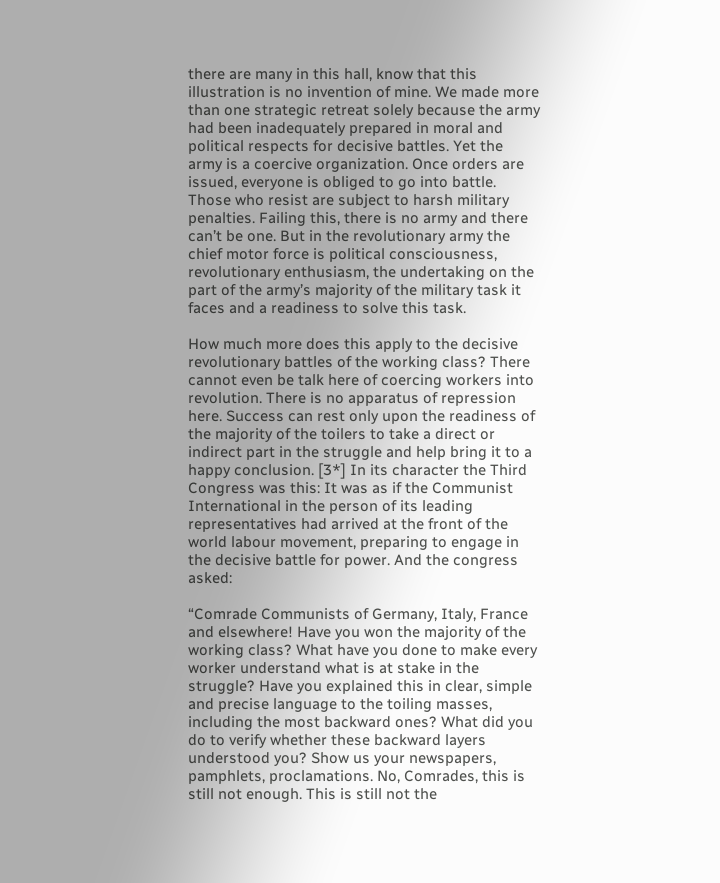there are many in this hall, know that this illustration is no invention of mine. We made more than one strategic retreat solely because the army had been inadequately prepared in moral and political respects for decisive battles. Yet the army is a coercive organization. Once orders are issued, everyone is obliged to go into battle. Those who resist are subject to harsh military penalties. Failing this, there is no army and there can’t be one. But in the revolutionary army the chief motor force is political consciousness, revolutionary enthusiasm, the undertaking on the part of the army’s majority of the military task it faces and a readiness to solve this task.

How much more does this apply to the decisive revolutionary battles of the working class? There cannot even be talk here of coercing workers into revolution. There is no apparatus of repression here. Success can rest only upon the readiness of the majority of the toilers to take a direct or indirect part in the struggle and help bring it to a happy conclusion. [3*] In its character the Third Congress was this: It was as if the Communist International in the person of its leading representatives had arrived at the front of the world labour movement, preparing to engage in the decisive battle for power. And the congress asked:

“Comrade Communists of Germany, Italy, France and elsewhere! Have you won the majority of the working class? What have you done to make every worker understand what is at stake in the struggle? Have you explained this in clear, simple and precise language to the toiling masses, including the most backward ones? What did you do to verify whether these backward layers understood you? Show us your newspapers, pamphlets, proclamations. No, Comrades, this is still not enough. This is still not the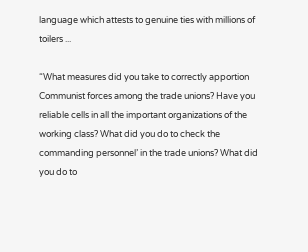language which attests to genuine ties with millions of toilers ...

“What measures did you take to correctly apportion Communist forces among the trade unions? Have you reliable cells in all the important organizations of the working class? What did you do to check the commanding personnel’ in the trade unions? What did you do to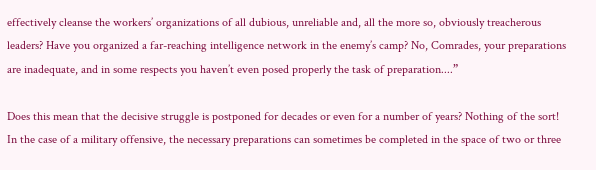effectively cleanse the workers’ organizations of all dubious, unreliable and, all the more so, obviously treacherous leaders? Have you organized a far-reaching intelligence network in the enemy’s camp? No, Comrades, your preparations are inadequate, and in some respects you haven’t even posed properly the task of preparation....”

Does this mean that the decisive struggle is postponed for decades or even for a number of years? Nothing of the sort! In the case of a military offensive, the necessary preparations can sometimes be completed in the space of two or three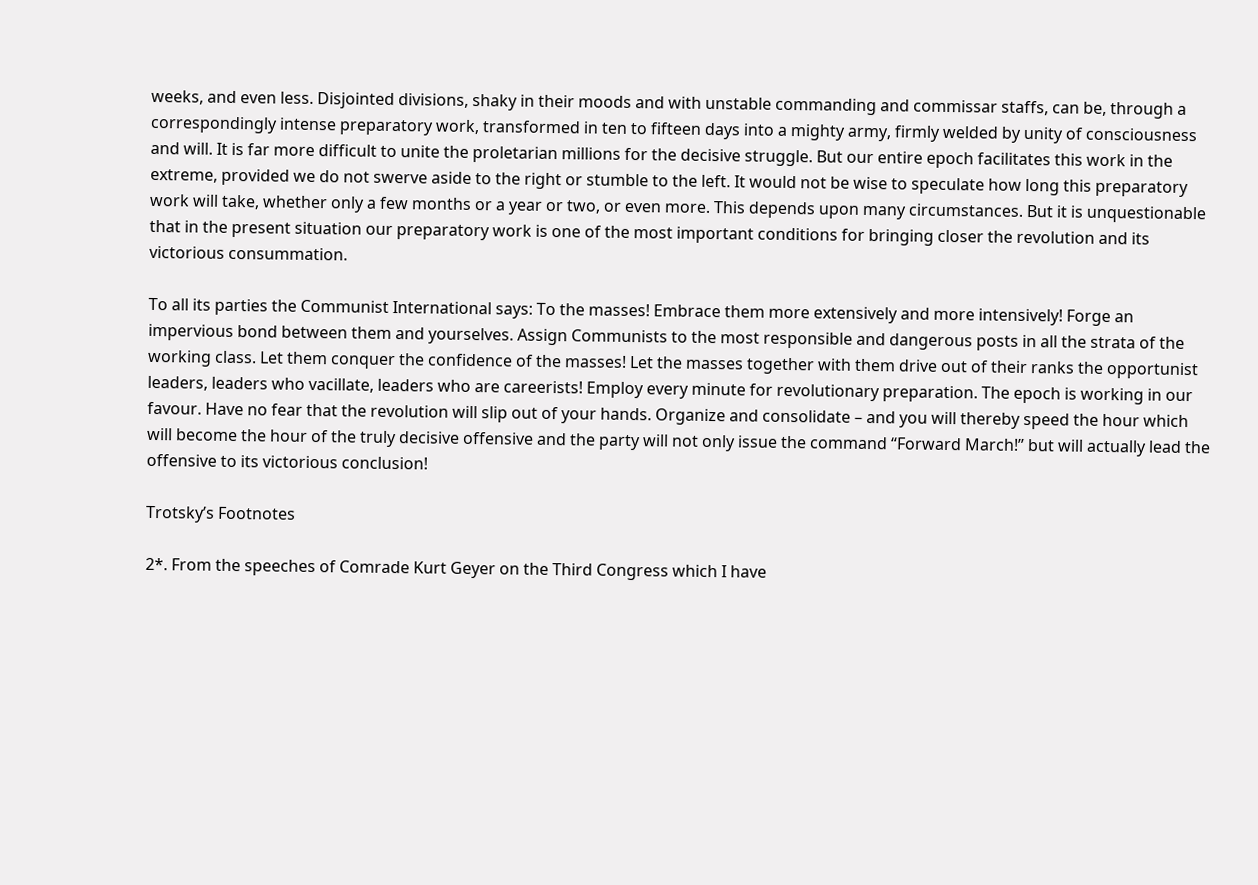weeks, and even less. Disjointed divisions, shaky in their moods and with unstable commanding and commissar staffs, can be, through a correspondingly intense preparatory work, transformed in ten to fifteen days into a mighty army, firmly welded by unity of consciousness and will. It is far more difficult to unite the proletarian millions for the decisive struggle. But our entire epoch facilitates this work in the extreme, provided we do not swerve aside to the right or stumble to the left. It would not be wise to speculate how long this preparatory work will take, whether only a few months or a year or two, or even more. This depends upon many circumstances. But it is unquestionable that in the present situation our preparatory work is one of the most important conditions for bringing closer the revolution and its victorious consummation.

To all its parties the Communist International says: To the masses! Embrace them more extensively and more intensively! Forge an impervious bond between them and yourselves. Assign Communists to the most responsible and dangerous posts in all the strata of the working class. Let them conquer the confidence of the masses! Let the masses together with them drive out of their ranks the opportunist leaders, leaders who vacillate, leaders who are careerists! Employ every minute for revolutionary preparation. The epoch is working in our favour. Have no fear that the revolution will slip out of your hands. Organize and consolidate – and you will thereby speed the hour which will become the hour of the truly decisive offensive and the party will not only issue the command “Forward March!” but will actually lead the offensive to its victorious conclusion!

Trotsky’s Footnotes

2*. From the speeches of Comrade Kurt Geyer on the Third Congress which I have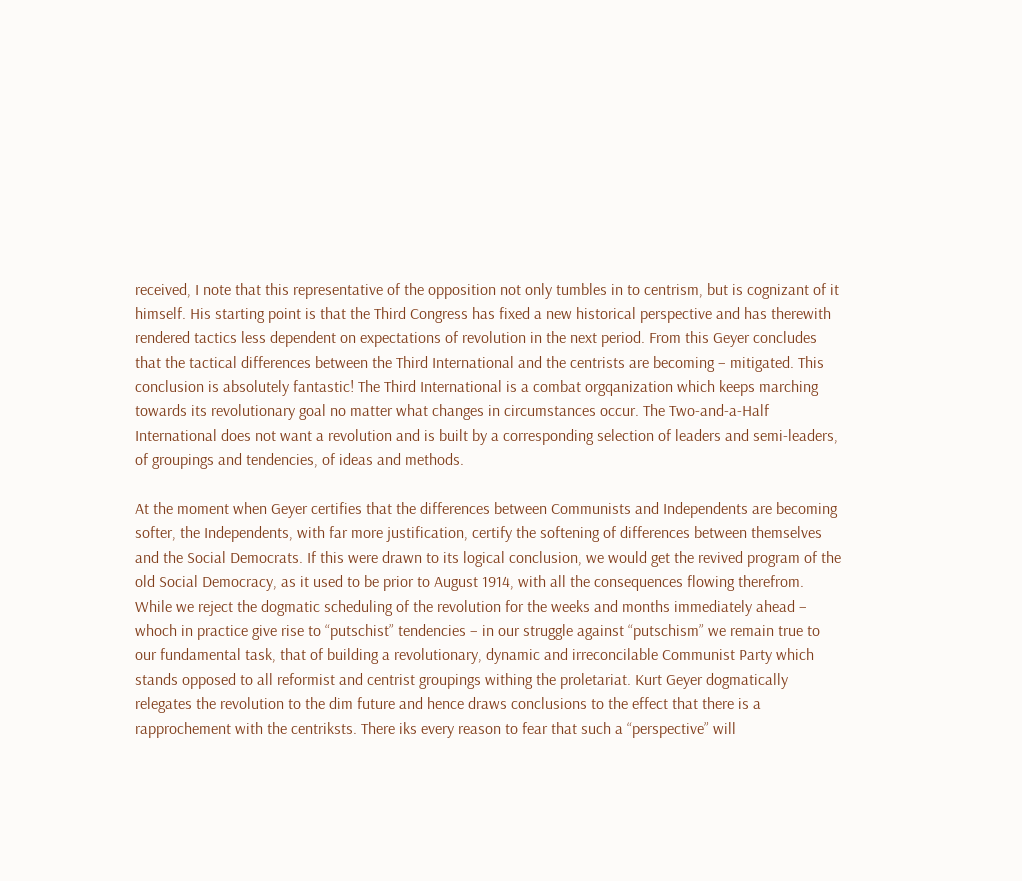received, I note that this representative of the opposition not only tumbles in to centrism, but is cognizant of it himself. His starting point is that the Third Congress has fixed a new historical perspective and has therewith rendered tactics less dependent on expectations of revolution in the next period. From this Geyer concludes that the tactical differences between the Third International and the centrists are becoming – mitigated. This conclusion is absolutely fantastic! The Third International is a combat orgqanization which keeps marching towards its revolutionary goal no matter what changes in circumstances occur. The Two-and-a-Half International does not want a revolution and is built by a corresponding selection of leaders and semi-leaders, of groupings and tendencies, of ideas and methods.

At the moment when Geyer certifies that the differences between Communists and Independents are becoming softer, the Independents, with far more justification, certify the softening of differences between themselves and the Social Democrats. If this were drawn to its logical conclusion, we would get the revived program of the old Social Democracy, as it used to be prior to August 1914, with all the consequences flowing therefrom. While we reject the dogmatic scheduling of the revolution for the weeks and months immediately ahead – whoch in practice give rise to “putschist” tendencies – in our struggle against “putschism” we remain true to our fundamental task, that of building a revolutionary, dynamic and irreconcilable Communist Party which stands opposed to all reformist and centrist groupings withing the proletariat. Kurt Geyer dogmatically relegates the revolution to the dim future and hence draws conclusions to the effect that there is a rapprochement with the centriksts. There iks every reason to fear that such a “perspective” will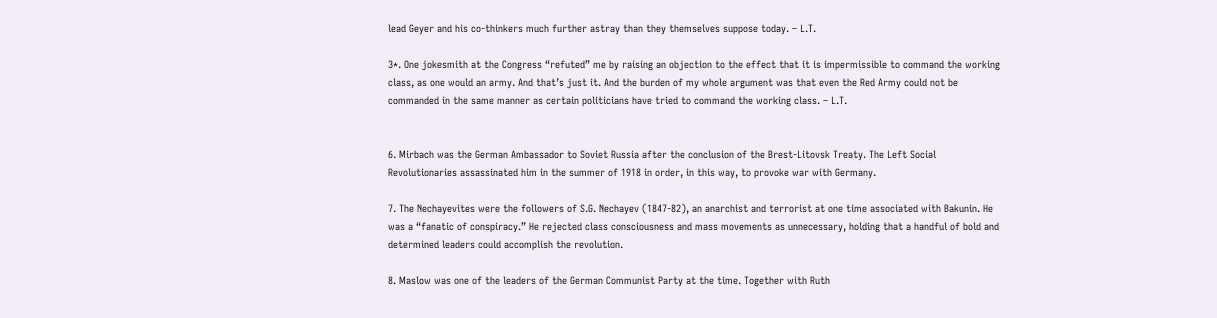lead Geyer and his co-thinkers much further astray than they themselves suppose today. – L.T.

3*. One jokesmith at the Congress “refuted” me by raising an objection to the effect that it is impermissible to command the working class, as one would an army. And that’s just it. And the burden of my whole argument was that even the Red Army could not be commanded in the same manner as certain politicians have tried to command the working class. – L.T.


6. Mirbach was the German Ambassador to Soviet Russia after the conclusion of the Brest-Litovsk Treaty. The Left Social Revolutionaries assassinated him in the summer of 1918 in order, in this way, to provoke war with Germany.

7. The Nechayevites were the followers of S.G. Nechayev (1847-82), an anarchist and terrorist at one time associated with Bakunin. He was a “fanatic of conspiracy.” He rejected class consciousness and mass movements as unnecessary, holding that a handful of bold and determined leaders could accomplish the revolution.

8. Maslow was one of the leaders of the German Communist Party at the time. Together with Ruth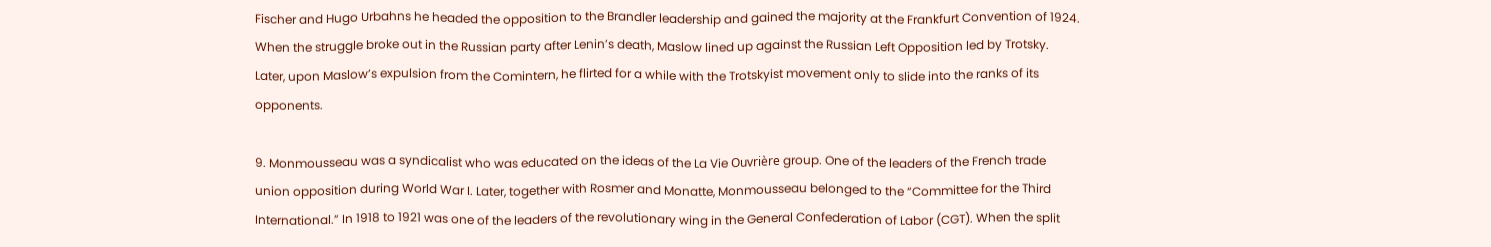Fischer and Hugo Urbahns he headed the opposition to the Brandler leadership and gained the majority at the Frankfurt Convention of 1924. When the struggle broke out in the Russian party after Lenin’s death, Maslow lined up against the Russian Left Opposition led by Trotsky. Later, upon Maslow’s expulsion from the Comintern, he flirted for a while with the Trotskyist movement only to slide into the ranks of its opponents.

9. Monmousseau was a syndicalist who was educated on the ideas of the La Vie Ouvrière group. One of the leaders of the French trade union opposition during World War I. Later, together with Rosmer and Monatte, Monmousseau belonged to the “Committee for the Third International.” In 1918 to 1921 was one of the leaders of the revolutionary wing in the General Confederation of Labor (CGT). When the split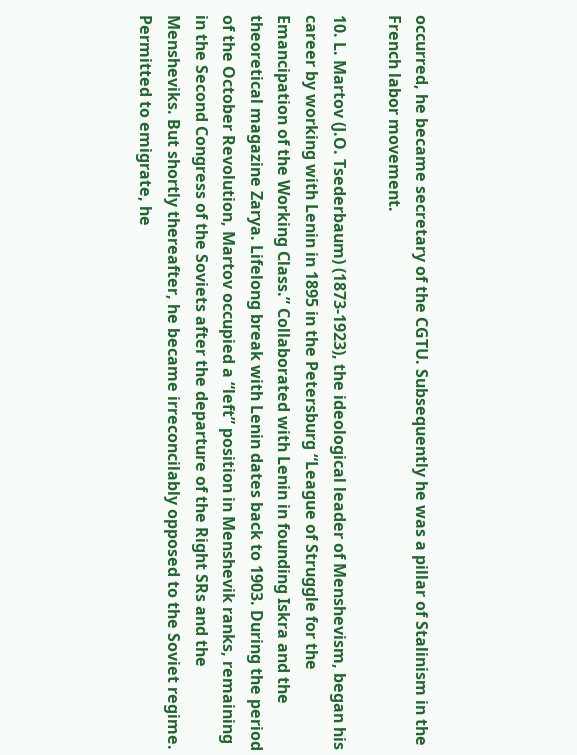occurred, he became secretary of the CGTU. Subsequently he was a pillar of Stalinism in the French labor movement.

10. L. Martov (J.O. Tsederbaum) (1873-1923), the ideological leader of Menshevism, began his career by working with Lenin in 1895 in the Petersburg “League of Struggle for the Emancipation of the Working Class.” Collaborated with Lenin in founding Iskra and the theoretical magazine Zarya. Lifelong break with Lenin dates back to 1903. During the period of the October Revolution, Martov occupied a “left” position in Menshevik ranks, remaining in the Second Congress of the Soviets after the departure of the Right SRs and the Mensheviks. But shortly thereafter, he became irreconcilably opposed to the Soviet regime. Permitted to emigrate, he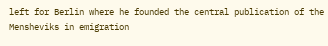left for Berlin where he founded the central publication of the Mensheviks in emigration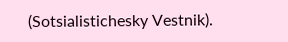(Sotsialistichesky Vestnik).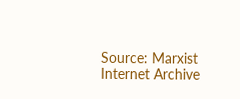Source: Marxist Internet Archive